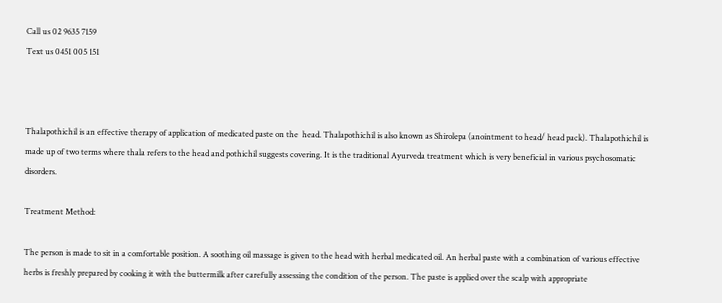Call us 02 9635 7159
Text us 0451 005 151



Thalapothichil is an effective therapy of application of medicated paste on the  head. Thalapothichil is also known as Shirolepa (anointment to head/ head pack). Thalapothichil is made up of two terms where thala refers to the head and pothichil suggests covering. It is the traditional Ayurveda treatment which is very beneficial in various psychosomatic disorders.

Treatment Method:

The person is made to sit in a comfortable position. A soothing oil massage is given to the head with herbal medicated oil. An herbal paste with a combination of various effective herbs is freshly prepared by cooking it with the buttermilk after carefully assessing the condition of the person. The paste is applied over the scalp with appropriate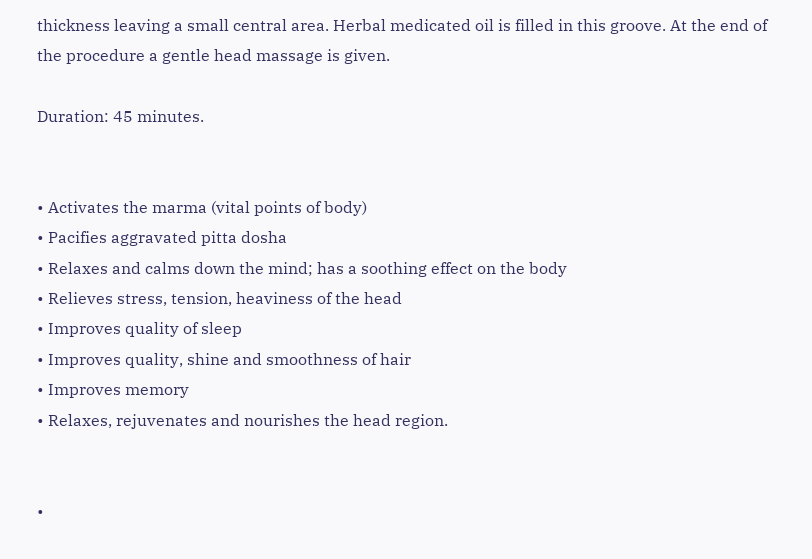thickness leaving a small central area. Herbal medicated oil is filled in this groove. At the end of the procedure a gentle head massage is given.

Duration: 45 minutes.


• Activates the marma (vital points of body)
• Pacifies aggravated pitta dosha
• Relaxes and calms down the mind; has a soothing effect on the body
• Relieves stress, tension, heaviness of the head
• Improves quality of sleep
• Improves quality, shine and smoothness of hair
• Improves memory
• Relaxes, rejuvenates and nourishes the head region.


•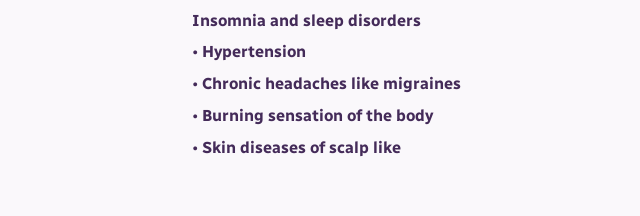Insomnia and sleep disorders
• Hypertension
• Chronic headaches like migraines
• Burning sensation of the body
• Skin diseases of scalp like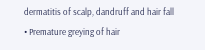dermatitis of scalp, dandruff and hair fall
• Premature greying of hair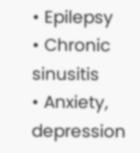• Epilepsy
• Chronic sinusitis
• Anxiety, depression